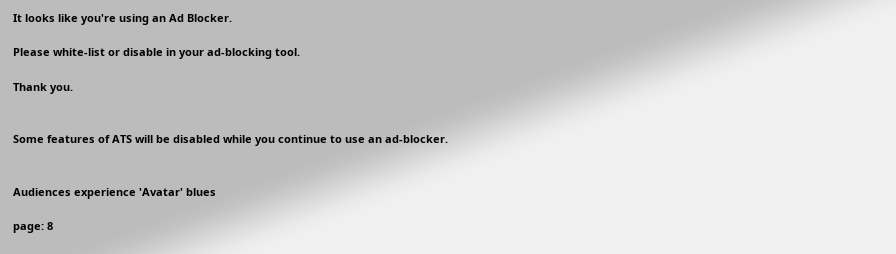It looks like you're using an Ad Blocker.

Please white-list or disable in your ad-blocking tool.

Thank you.


Some features of ATS will be disabled while you continue to use an ad-blocker.


Audiences experience 'Avatar' blues

page: 8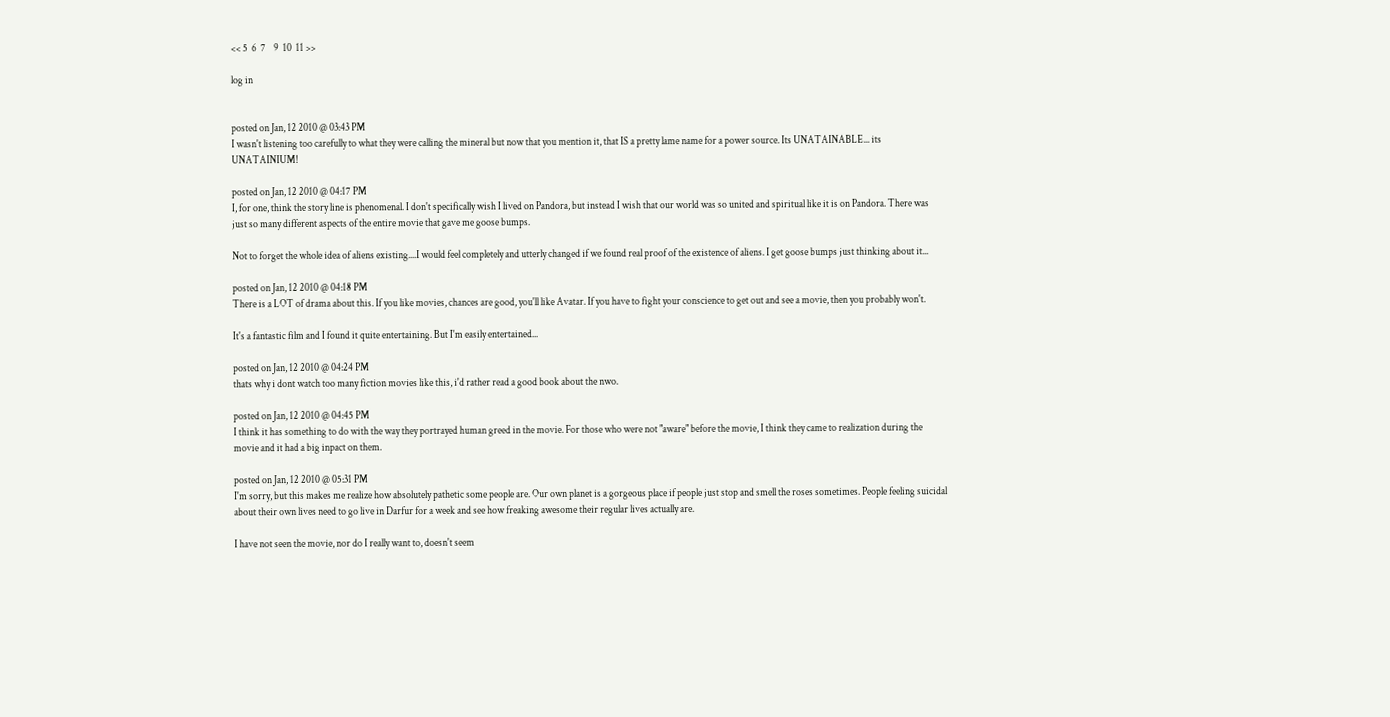<< 5  6  7    9  10  11 >>

log in


posted on Jan, 12 2010 @ 03:43 PM
I wasn't listening too carefully to what they were calling the mineral but now that you mention it, that IS a pretty lame name for a power source. Its UNATAINABLE... its UNATAINIUM!

posted on Jan, 12 2010 @ 04:17 PM
I, for one, think the story line is phenomenal. I don't specifically wish I lived on Pandora, but instead I wish that our world was so united and spiritual like it is on Pandora. There was just so many different aspects of the entire movie that gave me goose bumps.

Not to forget the whole idea of aliens existing....I would feel completely and utterly changed if we found real proof of the existence of aliens. I get goose bumps just thinking about it...

posted on Jan, 12 2010 @ 04:18 PM
There is a LOT of drama about this. If you like movies, chances are good, you'll like Avatar. If you have to fight your conscience to get out and see a movie, then you probably won't.

It's a fantastic film and I found it quite entertaining. But I'm easily entertained...

posted on Jan, 12 2010 @ 04:24 PM
thats why i dont watch too many fiction movies like this, i'd rather read a good book about the nwo.

posted on Jan, 12 2010 @ 04:45 PM
I think it has something to do with the way they portrayed human greed in the movie. For those who were not "aware" before the movie, I think they came to realization during the movie and it had a big inpact on them.

posted on Jan, 12 2010 @ 05:31 PM
I'm sorry, but this makes me realize how absolutely pathetic some people are. Our own planet is a gorgeous place if people just stop and smell the roses sometimes. People feeling suicidal about their own lives need to go live in Darfur for a week and see how freaking awesome their regular lives actually are.

I have not seen the movie, nor do I really want to, doesn't seem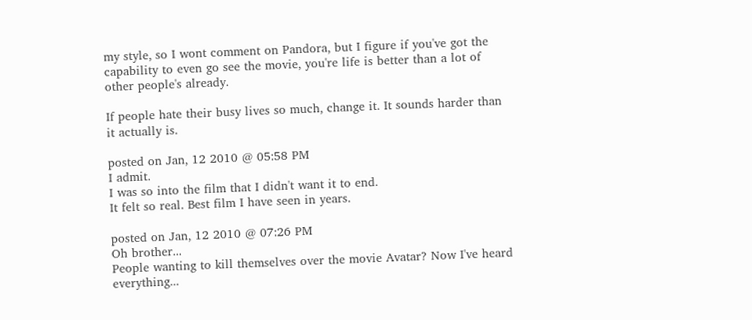my style, so I wont comment on Pandora, but I figure if you've got the capability to even go see the movie, you're life is better than a lot of other people's already.

If people hate their busy lives so much, change it. It sounds harder than it actually is.

posted on Jan, 12 2010 @ 05:58 PM
I admit.
I was so into the film that I didn't want it to end.
It felt so real. Best film I have seen in years.

posted on Jan, 12 2010 @ 07:26 PM
Oh brother...
People wanting to kill themselves over the movie Avatar? Now I've heard everything...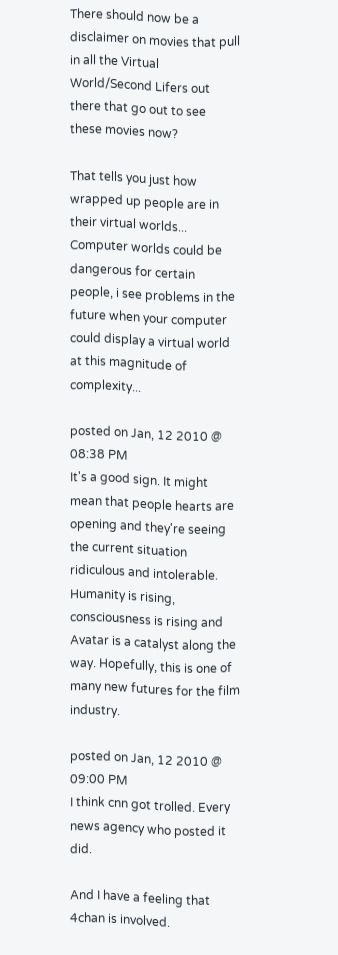There should now be a disclaimer on movies that pull in all the Virtual World/Second Lifers out there that go out to see these movies now?

That tells you just how wrapped up people are in their virtual worlds...
Computer worlds could be dangerous for certain people, i see problems in the future when your computer could display a virtual world at this magnitude of complexity...

posted on Jan, 12 2010 @ 08:38 PM
It's a good sign. It might mean that people hearts are opening and they're seeing the current situation ridiculous and intolerable. Humanity is rising, consciousness is rising and Avatar is a catalyst along the way. Hopefully, this is one of many new futures for the film industry.

posted on Jan, 12 2010 @ 09:00 PM
I think cnn got trolled. Every news agency who posted it did.

And I have a feeling that 4chan is involved.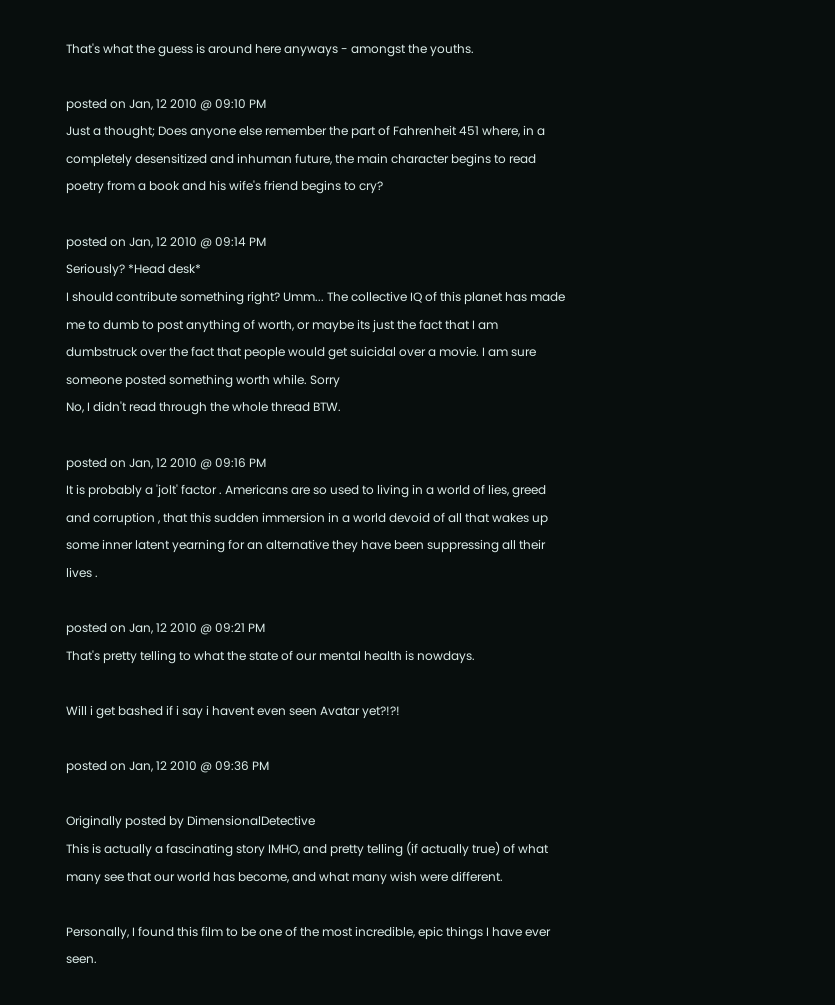That's what the guess is around here anyways - amongst the youths.

posted on Jan, 12 2010 @ 09:10 PM
Just a thought; Does anyone else remember the part of Fahrenheit 451 where, in a completely desensitized and inhuman future, the main character begins to read poetry from a book and his wife's friend begins to cry?

posted on Jan, 12 2010 @ 09:14 PM
Seriously? *Head desk*
I should contribute something right? Umm... The collective IQ of this planet has made me to dumb to post anything of worth, or maybe its just the fact that I am dumbstruck over the fact that people would get suicidal over a movie. I am sure someone posted something worth while. Sorry
No, I didn't read through the whole thread BTW.

posted on Jan, 12 2010 @ 09:16 PM
It is probably a 'jolt' factor . Americans are so used to living in a world of lies, greed and corruption , that this sudden immersion in a world devoid of all that wakes up some inner latent yearning for an alternative they have been suppressing all their lives .

posted on Jan, 12 2010 @ 09:21 PM
That's pretty telling to what the state of our mental health is nowdays.

Will i get bashed if i say i havent even seen Avatar yet?!?!

posted on Jan, 12 2010 @ 09:36 PM

Originally posted by DimensionalDetective
This is actually a fascinating story IMHO, and pretty telling (if actually true) of what many see that our world has become, and what many wish were different.

Personally, I found this film to be one of the most incredible, epic things I have ever seen.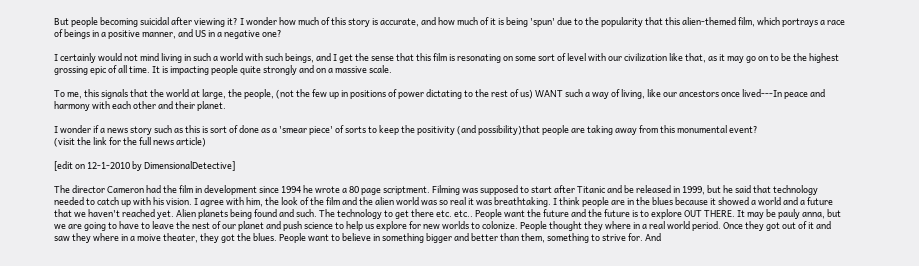But people becoming suicidal after viewing it? I wonder how much of this story is accurate, and how much of it is being 'spun' due to the popularity that this alien-themed film, which portrays a race of beings in a positive manner, and US in a negative one?

I certainly would not mind living in such a world with such beings, and I get the sense that this film is resonating on some sort of level with our civilization like that, as it may go on to be the highest grossing epic of all time. It is impacting people quite strongly and on a massive scale.

To me, this signals that the world at large, the people, (not the few up in positions of power dictating to the rest of us) WANT such a way of living, like our ancestors once lived---In peace and harmony with each other and their planet.

I wonder if a news story such as this is sort of done as a 'smear piece' of sorts to keep the positivity (and possibility)that people are taking away from this monumental event?
(visit the link for the full news article)

[edit on 12-1-2010 by DimensionalDetective]

The director Cameron had the film in development since 1994 he wrote a 80 page scriptment. Filming was supposed to start after Titanic and be released in 1999, but he said that technology needed to catch up with his vision. I agree with him, the look of the film and the alien world was so real it was breathtaking. I think people are in the blues because it showed a world and a future that we haven't reached yet. Alien planets being found and such. The technology to get there etc. etc.. People want the future and the future is to explore OUT THERE. It may be pauly anna, but we are going to have to leave the nest of our planet and push science to help us explore for new worlds to colonize. People thought they where in a real world period. Once they got out of it and saw they where in a moive theater, they got the blues. People want to believe in something bigger and better than them, something to strive for. And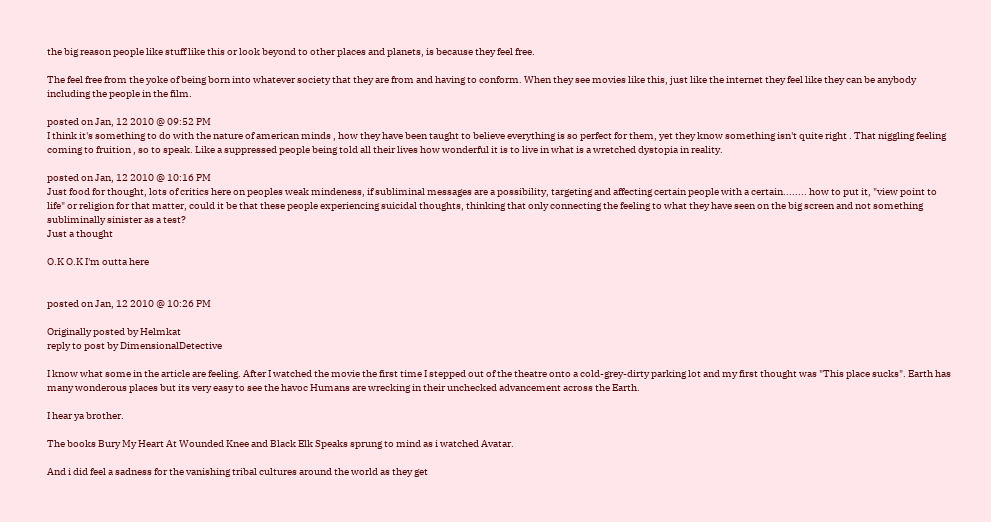the big reason people like stuff like this or look beyond to other places and planets, is because they feel free.

The feel free from the yoke of being born into whatever society that they are from and having to conform. When they see movies like this, just like the internet they feel like they can be anybody including the people in the film.

posted on Jan, 12 2010 @ 09:52 PM
I think it's something to do with the nature of american minds , how they have been taught to believe everything is so perfect for them, yet they know something isn't quite right . That niggling feeling coming to fruition , so to speak. Like a suppressed people being told all their lives how wonderful it is to live in what is a wretched dystopia in reality.

posted on Jan, 12 2010 @ 10:16 PM
Just food for thought, lots of critics here on peoples weak mindeness, if subliminal messages are a possibility, targeting and affecting certain people with a certain........ how to put it, "view point to life" or religion for that matter, could it be that these people experiencing suicidal thoughts, thinking that only connecting the feeling to what they have seen on the big screen and not something subliminally sinister as a test?
Just a thought

O.K O.K I'm outta here


posted on Jan, 12 2010 @ 10:26 PM

Originally posted by Helmkat
reply to post by DimensionalDetective

I know what some in the article are feeling. After I watched the movie the first time I stepped out of the theatre onto a cold-grey-dirty parking lot and my first thought was "This place sucks". Earth has many wonderous places but its very easy to see the havoc Humans are wrecking in their unchecked advancement across the Earth.

I hear ya brother.

The books Bury My Heart At Wounded Knee and Black Elk Speaks sprung to mind as i watched Avatar.

And i did feel a sadness for the vanishing tribal cultures around the world as they get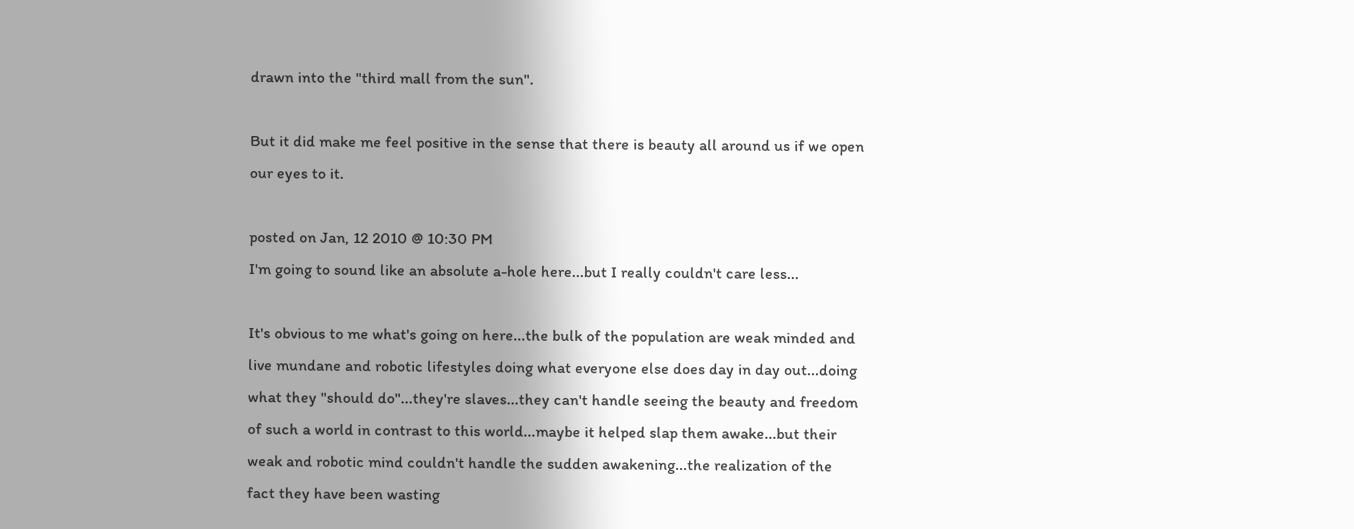drawn into the "third mall from the sun".

But it did make me feel positive in the sense that there is beauty all around us if we open our eyes to it.

posted on Jan, 12 2010 @ 10:30 PM
I'm going to sound like an absolute a-hole here...but I really couldn't care less...

It's obvious to me what's going on here...the bulk of the population are weak minded and live mundane and robotic lifestyles doing what everyone else does day in day out...doing what they "should do"...they're slaves...they can't handle seeing the beauty and freedom of such a world in contrast to this world...maybe it helped slap them awake...but their weak and robotic mind couldn't handle the sudden awakening...the realization of the fact they have been wasting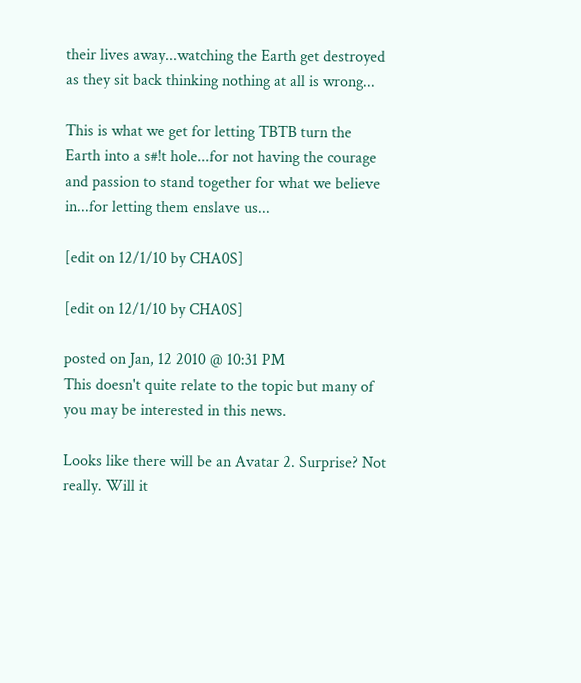their lives away...watching the Earth get destroyed as they sit back thinking nothing at all is wrong...

This is what we get for letting TBTB turn the Earth into a s#!t hole...for not having the courage and passion to stand together for what we believe in...for letting them enslave us...

[edit on 12/1/10 by CHA0S]

[edit on 12/1/10 by CHA0S]

posted on Jan, 12 2010 @ 10:31 PM
This doesn't quite relate to the topic but many of you may be interested in this news.

Looks like there will be an Avatar 2. Surprise? Not really. Will it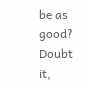be as good? Doubt it,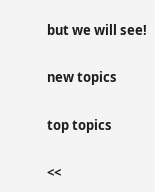but we will see!

new topics

top topics

<<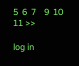5  6  7    9  10  11 >>

log in